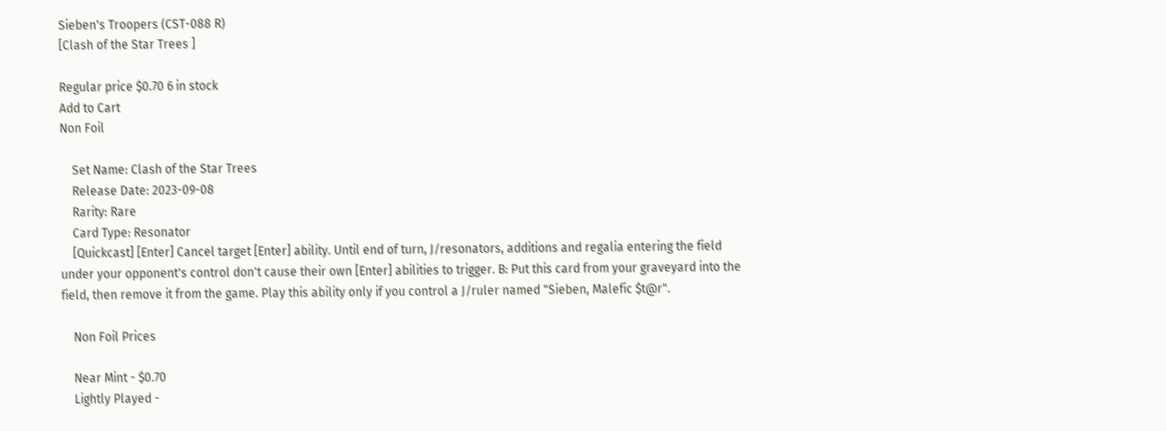Sieben's Troopers (CST-088 R)
[Clash of the Star Trees ]

Regular price $0.70 6 in stock
Add to Cart
Non Foil

    Set Name: Clash of the Star Trees
    Release Date: 2023-09-08
    Rarity: Rare
    Card Type: Resonator
    [Quickcast] [Enter] Cancel target [Enter] ability. Until end of turn, J/resonators, additions and regalia entering the field under your opponent's control don't cause their own [Enter] abilities to trigger. B: Put this card from your graveyard into the field, then remove it from the game. Play this ability only if you control a J/ruler named "Sieben, Malefic $t@r".

    Non Foil Prices

    Near Mint - $0.70
    Lightly Played -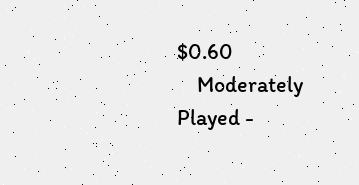$0.60
    Moderately Played -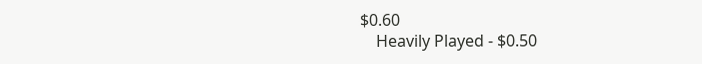$0.60
    Heavily Played - $0.50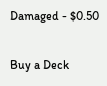Damaged - $0.50

Buy a Deck